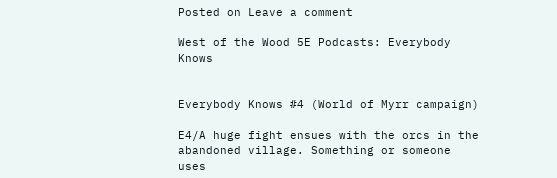Posted on Leave a comment

West of the Wood 5E Podcasts: Everybody Knows


Everybody Knows #4 (World of Myrr campaign)

E4/A huge fight ensues with the orcs in the abandoned village. Something or someone uses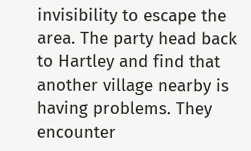invisibility to escape the area. The party head back to Hartley and find that another village nearby is having problems. They encounter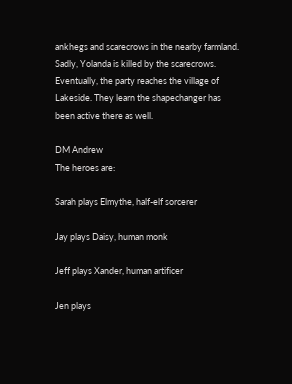ankhegs and scarecrows in the nearby farmland. Sadly, Yolanda is killed by the scarecrows. Eventually, the party reaches the village of Lakeside. They learn the shapechanger has been active there as well.

DM Andrew
The heroes are:

Sarah plays Elmythe, half-elf sorcerer

Jay plays Daisy, human monk

Jeff plays Xander, human artificer

Jen plays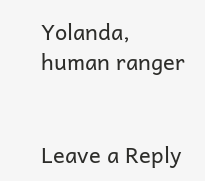Yolanda, human ranger


Leave a Reply